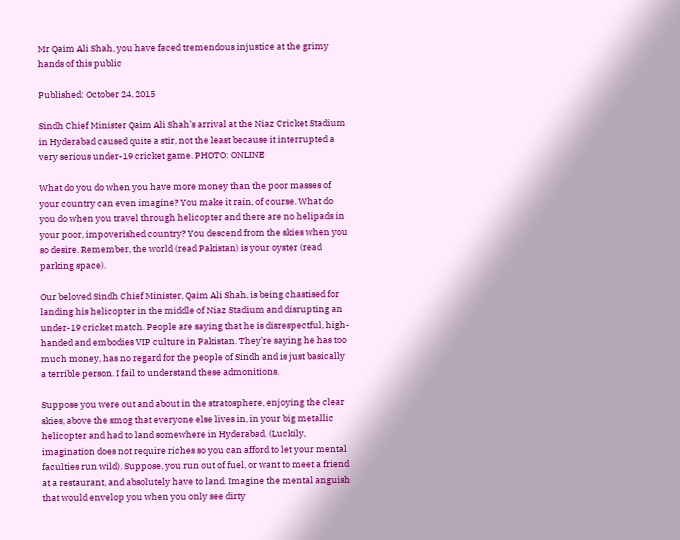Mr Qaim Ali Shah, you have faced tremendous injustice at the grimy hands of this public

Published: October 24, 2015

Sindh Chief Minister Qaim Ali Shah’s arrival at the Niaz Cricket Stadium in Hyderabad caused quite a stir, not the least because it interrupted a very serious under-19 cricket game. PHOTO: ONLINE

What do you do when you have more money than the poor masses of your country can even imagine? You make it rain, of course. What do you do when you travel through helicopter and there are no helipads in your poor, impoverished country? You descend from the skies when you so desire. Remember, the world (read Pakistan) is your oyster (read parking space).

Our beloved Sindh Chief Minister, Qaim Ali Shah, is being chastised for landing his helicopter in the middle of Niaz Stadium and disrupting an under-19 cricket match. People are saying that he is disrespectful, high-handed and embodies VIP culture in Pakistan. They’re saying he has too much money, has no regard for the people of Sindh and is just basically a terrible person. I fail to understand these admonitions.

Suppose you were out and about in the stratosphere, enjoying the clear skies, above the smog that everyone else lives in, in your big metallic helicopter and had to land somewhere in Hyderabad. (Luckily, imagination does not require riches so you can afford to let your mental faculties run wild). Suppose, you run out of fuel, or want to meet a friend at a restaurant, and absolutely have to land. Imagine the mental anguish that would envelop you when you only see dirty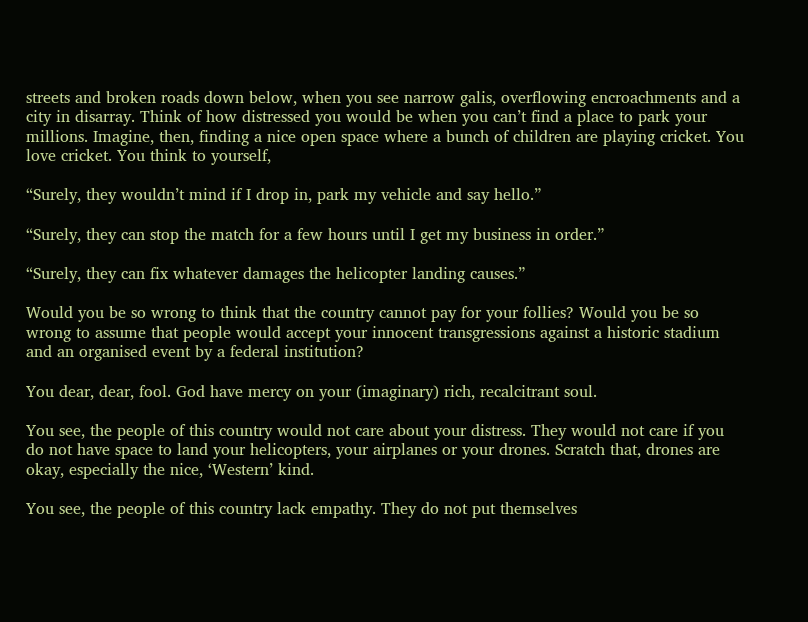streets and broken roads down below, when you see narrow galis, overflowing encroachments and a city in disarray. Think of how distressed you would be when you can’t find a place to park your millions. Imagine, then, finding a nice open space where a bunch of children are playing cricket. You love cricket. You think to yourself,

“Surely, they wouldn’t mind if I drop in, park my vehicle and say hello.”

“Surely, they can stop the match for a few hours until I get my business in order.”

“Surely, they can fix whatever damages the helicopter landing causes.”

Would you be so wrong to think that the country cannot pay for your follies? Would you be so wrong to assume that people would accept your innocent transgressions against a historic stadium and an organised event by a federal institution?

You dear, dear, fool. God have mercy on your (imaginary) rich, recalcitrant soul.

You see, the people of this country would not care about your distress. They would not care if you do not have space to land your helicopters, your airplanes or your drones. Scratch that, drones are okay, especially the nice, ‘Western’ kind.

You see, the people of this country lack empathy. They do not put themselves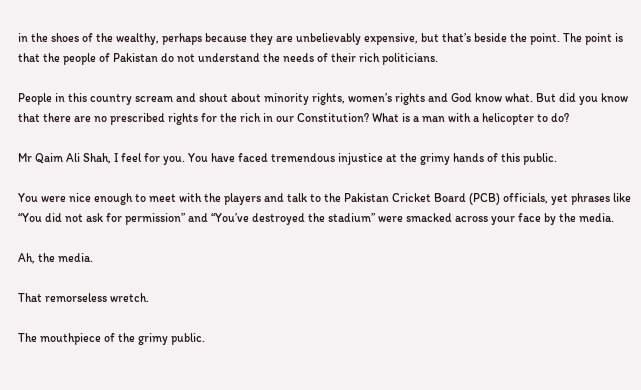in the shoes of the wealthy, perhaps because they are unbelievably expensive, but that’s beside the point. The point is that the people of Pakistan do not understand the needs of their rich politicians.

People in this country scream and shout about minority rights, women’s rights and God know what. But did you know that there are no prescribed rights for the rich in our Constitution? What is a man with a helicopter to do?

Mr Qaim Ali Shah, I feel for you. You have faced tremendous injustice at the grimy hands of this public.

You were nice enough to meet with the players and talk to the Pakistan Cricket Board (PCB) officials, yet phrases like “You did not ask for permission” and “You’ve destroyed the stadium” were smacked across your face by the media.

Ah, the media.

That remorseless wretch.

The mouthpiece of the grimy public.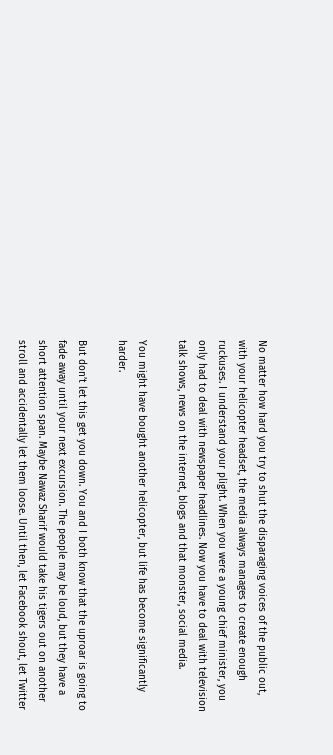No matter how hard you try to shut the disparaging voices of the public out, with your helicopter headset, the media always manages to create enough ruckuses. I understand your plight. When you were a young chief minister, you only had to deal with newspaper headlines. Now you have to deal with television talk shows, news on the internet, blogs and that monster, social media.

You might have bought another helicopter, but life has become significantly harder.

But don’t let this get you down. You and I both know that the uproar is going to fade away until your next excursion. The people may be loud, but they have a short attention span. Maybe Nawaz Sharif would take his tigers out on another stroll and accidentally let them loose. Until then, let Facebook shout, let Twitter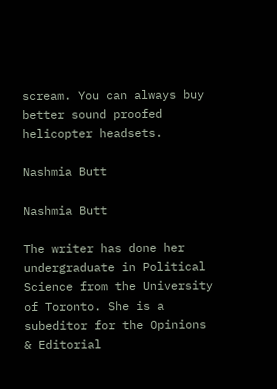scream. You can always buy better sound proofed helicopter headsets.

Nashmia Butt

Nashmia Butt

The writer has done her undergraduate in Political Science from the University of Toronto. She is a subeditor for the Opinions & Editorial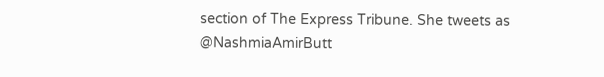section of The Express Tribune. She tweets as @NashmiaAmirButt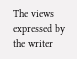The views expressed by the writer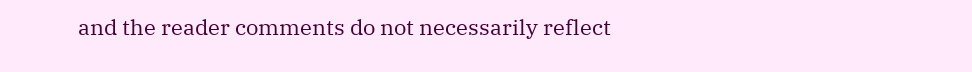and the reader comments do not necessarily reflect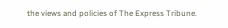the views and policies of The Express Tribune.